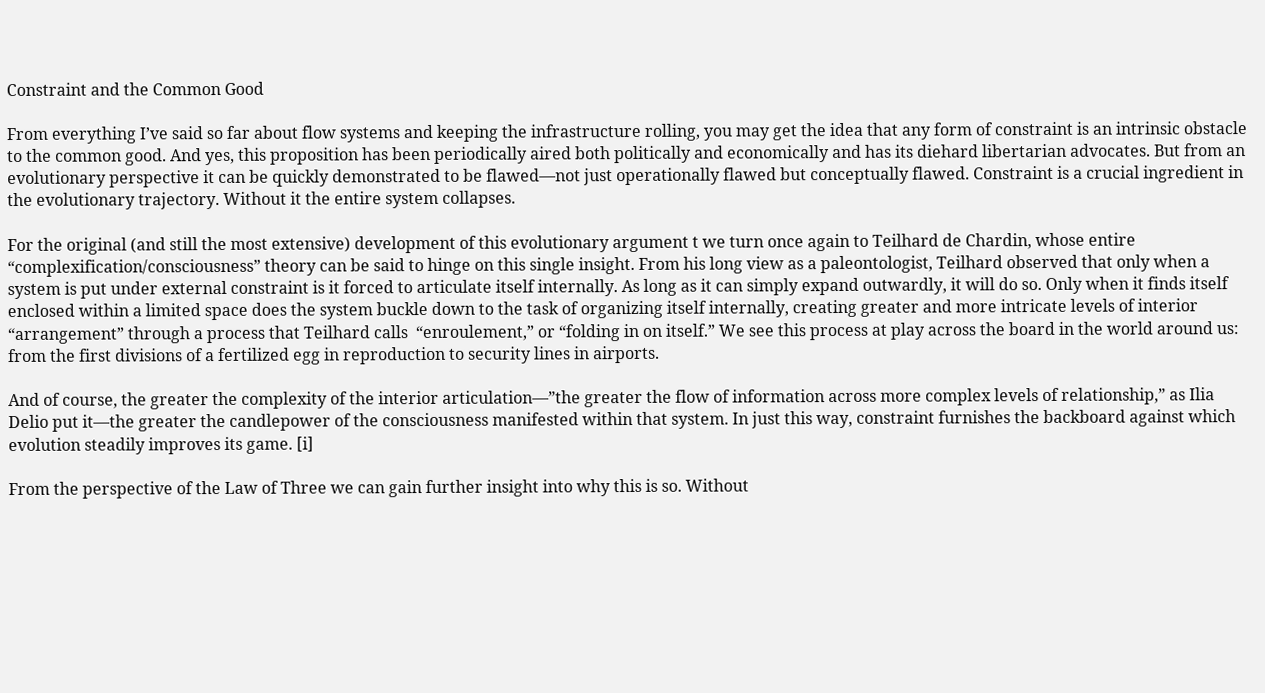Constraint and the Common Good

From everything I’ve said so far about flow systems and keeping the infrastructure rolling, you may get the idea that any form of constraint is an intrinsic obstacle to the common good. And yes, this proposition has been periodically aired both politically and economically and has its diehard libertarian advocates. But from an evolutionary perspective it can be quickly demonstrated to be flawed—not just operationally flawed but conceptually flawed. Constraint is a crucial ingredient in the evolutionary trajectory. Without it the entire system collapses.

For the original (and still the most extensive) development of this evolutionary argument t we turn once again to Teilhard de Chardin, whose entire “complexification/consciousness” theory can be said to hinge on this single insight. From his long view as a paleontologist, Teilhard observed that only when a system is put under external constraint is it forced to articulate itself internally. As long as it can simply expand outwardly, it will do so. Only when it finds itself enclosed within a limited space does the system buckle down to the task of organizing itself internally, creating greater and more intricate levels of interior “arrangement” through a process that Teilhard calls  “enroulement,” or “folding in on itself.” We see this process at play across the board in the world around us: from the first divisions of a fertilized egg in reproduction to security lines in airports.

And of course, the greater the complexity of the interior articulation—”the greater the flow of information across more complex levels of relationship,” as Ilia Delio put it—the greater the candlepower of the consciousness manifested within that system. In just this way, constraint furnishes the backboard against which evolution steadily improves its game. [i]

From the perspective of the Law of Three we can gain further insight into why this is so. Without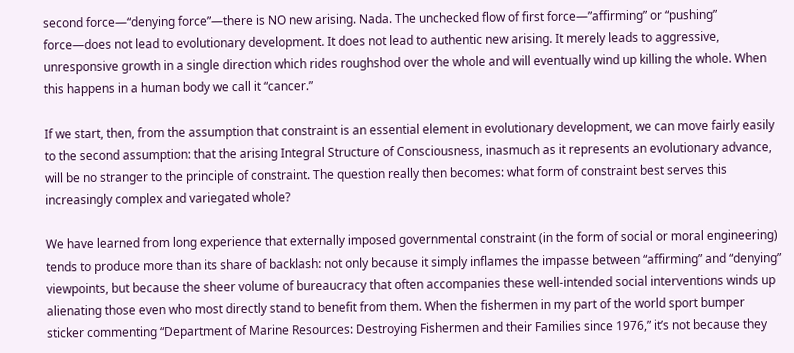second force—“denying force”—there is NO new arising. Nada. The unchecked flow of first force—”affirming” or “pushing” force—does not lead to evolutionary development. It does not lead to authentic new arising. It merely leads to aggressive, unresponsive growth in a single direction which rides roughshod over the whole and will eventually wind up killing the whole. When this happens in a human body we call it “cancer.”

If we start, then, from the assumption that constraint is an essential element in evolutionary development, we can move fairly easily to the second assumption: that the arising Integral Structure of Consciousness, inasmuch as it represents an evolutionary advance, will be no stranger to the principle of constraint. The question really then becomes: what form of constraint best serves this increasingly complex and variegated whole?

We have learned from long experience that externally imposed governmental constraint (in the form of social or moral engineering) tends to produce more than its share of backlash: not only because it simply inflames the impasse between “affirming” and “denying” viewpoints, but because the sheer volume of bureaucracy that often accompanies these well-intended social interventions winds up alienating those even who most directly stand to benefit from them. When the fishermen in my part of the world sport bumper sticker commenting “Department of Marine Resources: Destroying Fishermen and their Families since 1976,” it’s not because they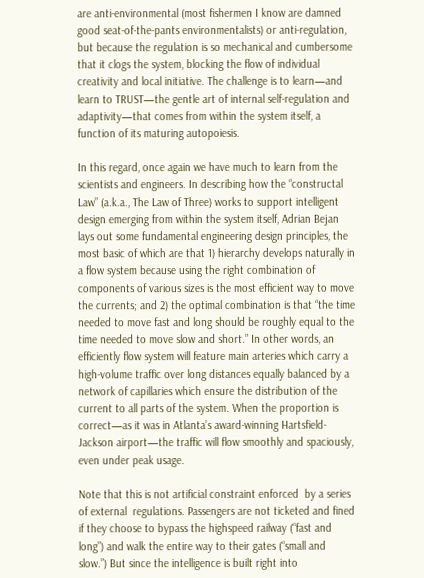are anti-environmental (most fishermen I know are damned good seat-of-the-pants environmentalists) or anti-regulation, but because the regulation is so mechanical and cumbersome that it clogs the system, blocking the flow of individual creativity and local initiative. The challenge is to learn—and learn to TRUST—the gentle art of internal self-regulation and adaptivity—that comes from within the system itself, a function of its maturing autopoiesis.

In this regard, once again we have much to learn from the scientists and engineers. In describing how the “constructal Law” (a.k.a., The Law of Three) works to support intelligent design emerging from within the system itself, Adrian Bejan lays out some fundamental engineering design principles, the most basic of which are that 1) hierarchy develops naturally in a flow system because using the right combination of components of various sizes is the most efficient way to move the currents; and 2) the optimal combination is that “the time needed to move fast and long should be roughly equal to the time needed to move slow and short.” In other words, an efficiently flow system will feature main arteries which carry a high-volume traffic over long distances equally balanced by a network of capillaries which ensure the distribution of the current to all parts of the system. When the proportion is correct—as it was in Atlanta’s award-winning Hartsfield-Jackson airport—the traffic will flow smoothly and spaciously, even under peak usage.

Note that this is not artificial constraint enforced  by a series of external  regulations. Passengers are not ticketed and fined if they choose to bypass the highspeed railway (“fast and long”) and walk the entire way to their gates (“small and slow.”) But since the intelligence is built right into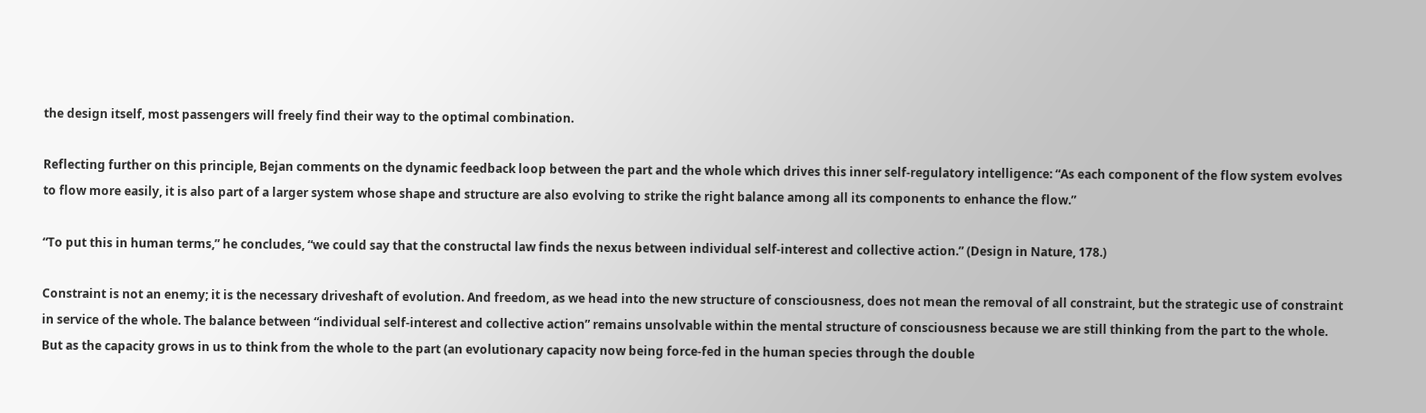the design itself, most passengers will freely find their way to the optimal combination.

Reflecting further on this principle, Bejan comments on the dynamic feedback loop between the part and the whole which drives this inner self-regulatory intelligence: “As each component of the flow system evolves to flow more easily, it is also part of a larger system whose shape and structure are also evolving to strike the right balance among all its components to enhance the flow.”

“To put this in human terms,” he concludes, “we could say that the constructal law finds the nexus between individual self-interest and collective action.” (Design in Nature, 178.)

Constraint is not an enemy; it is the necessary driveshaft of evolution. And freedom, as we head into the new structure of consciousness, does not mean the removal of all constraint, but the strategic use of constraint in service of the whole. The balance between “individual self-interest and collective action” remains unsolvable within the mental structure of consciousness because we are still thinking from the part to the whole. But as the capacity grows in us to think from the whole to the part (an evolutionary capacity now being force-fed in the human species through the double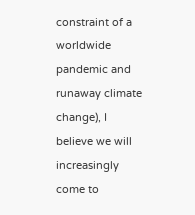constraint of a worldwide pandemic and runaway climate change), I believe we will increasingly come to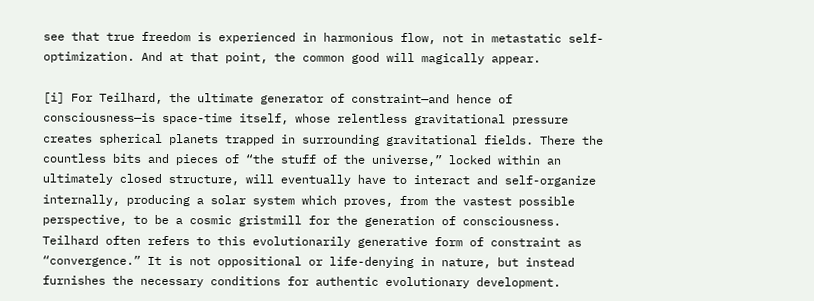see that true freedom is experienced in harmonious flow, not in metastatic self-optimization. And at that point, the common good will magically appear.

[i] For Teilhard, the ultimate generator of constraint—and hence of consciousness—is space-time itself, whose relentless gravitational pressure creates spherical planets trapped in surrounding gravitational fields. There the countless bits and pieces of “the stuff of the universe,” locked within an ultimately closed structure, will eventually have to interact and self-organize internally, producing a solar system which proves, from the vastest possible perspective, to be a cosmic gristmill for the generation of consciousness. Teilhard often refers to this evolutionarily generative form of constraint as “convergence.” It is not oppositional or life-denying in nature, but instead furnishes the necessary conditions for authentic evolutionary development.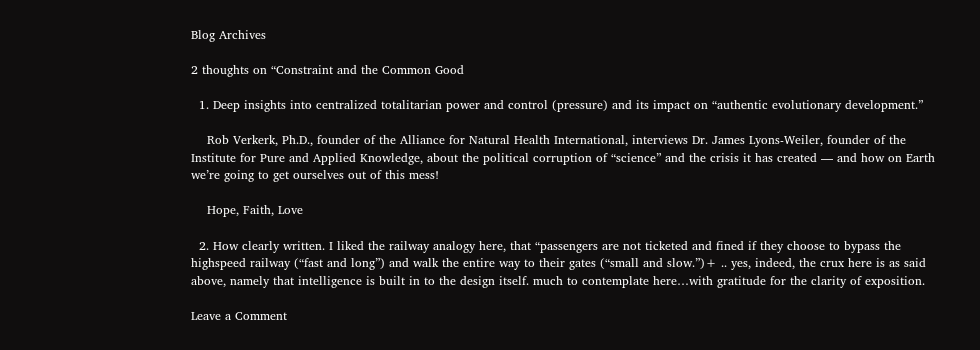Blog Archives

2 thoughts on “Constraint and the Common Good

  1. Deep insights into centralized totalitarian power and control (pressure) and its impact on “authentic evolutionary development.”

    Rob Verkerk, Ph.D., founder of the Alliance for Natural Health International, interviews Dr. James Lyons-Weiler, founder of the Institute for Pure and Applied Knowledge, about the political corruption of “science” and the crisis it has created — and how on Earth we’re going to get ourselves out of this mess!

    Hope, Faith, Love

  2. How clearly written. I liked the railway analogy here, that “passengers are not ticketed and fined if they choose to bypass the highspeed railway (“fast and long”) and walk the entire way to their gates (“small and slow.”)+ .. yes, indeed, the crux here is as said above, namely that intelligence is built in to the design itself. much to contemplate here…with gratitude for the clarity of exposition.

Leave a Comment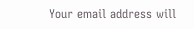Your email address will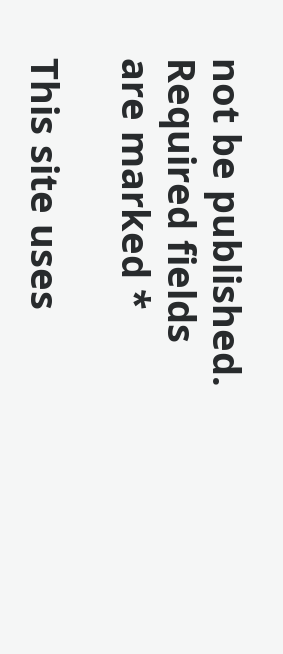not be published. Required fields are marked *

This site uses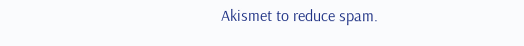Akismet to reduce spam.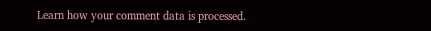Learn how your comment data is processed.